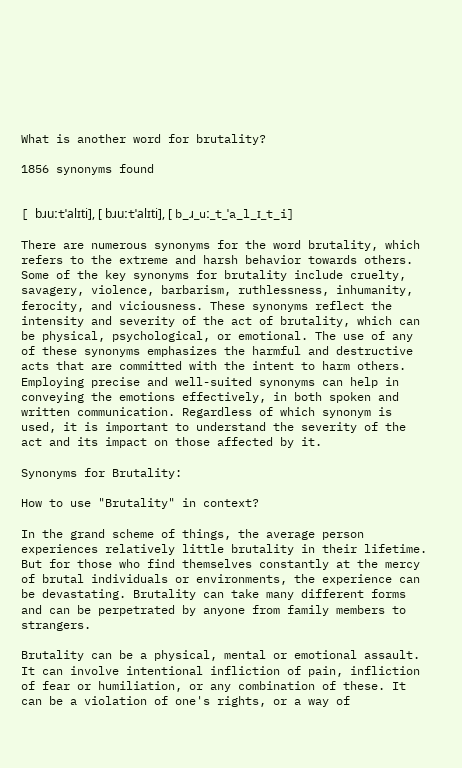What is another word for brutality?

1856 synonyms found


[ bɹuːtˈalɪti], [ bɹuːtˈalɪti], [ b_ɹ_uː_t_ˈa_l_ɪ_t_i]

There are numerous synonyms for the word brutality, which refers to the extreme and harsh behavior towards others. Some of the key synonyms for brutality include cruelty, savagery, violence, barbarism, ruthlessness, inhumanity, ferocity, and viciousness. These synonyms reflect the intensity and severity of the act of brutality, which can be physical, psychological, or emotional. The use of any of these synonyms emphasizes the harmful and destructive acts that are committed with the intent to harm others. Employing precise and well-suited synonyms can help in conveying the emotions effectively, in both spoken and written communication. Regardless of which synonym is used, it is important to understand the severity of the act and its impact on those affected by it.

Synonyms for Brutality:

How to use "Brutality" in context?

In the grand scheme of things, the average person experiences relatively little brutality in their lifetime. But for those who find themselves constantly at the mercy of brutal individuals or environments, the experience can be devastating. Brutality can take many different forms and can be perpetrated by anyone from family members to strangers.

Brutality can be a physical, mental or emotional assault. It can involve intentional infliction of pain, infliction of fear or humiliation, or any combination of these. It can be a violation of one's rights, or a way of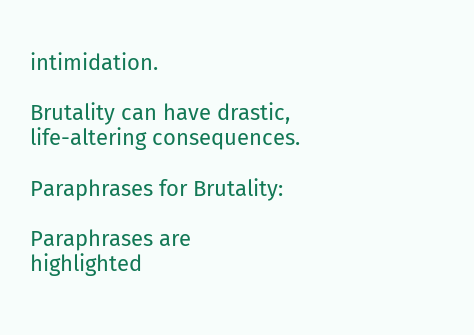intimidation.

Brutality can have drastic, life-altering consequences.

Paraphrases for Brutality:

Paraphrases are highlighted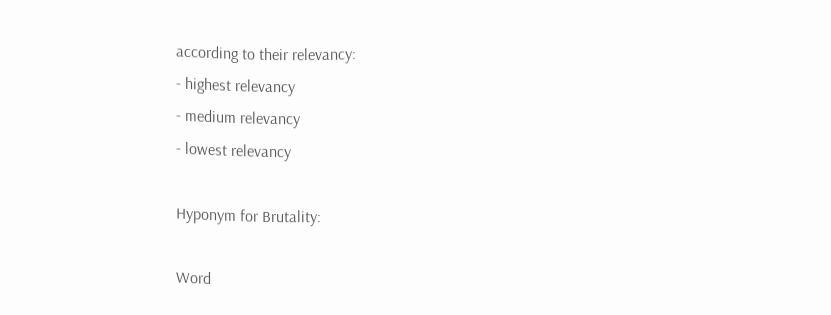according to their relevancy:
- highest relevancy
- medium relevancy
- lowest relevancy

Hyponym for Brutality:

Word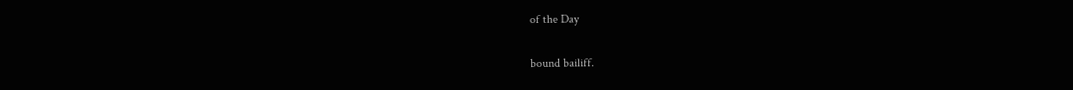of the Day

bound bailiff.